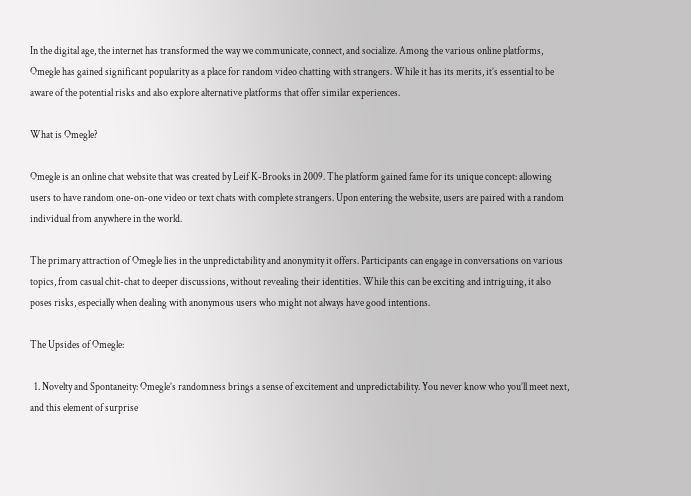In the digital age, the internet has transformed the way we communicate, connect, and socialize. Among the various online platforms, Omegle has gained significant popularity as a place for random video chatting with strangers. While it has its merits, it’s essential to be aware of the potential risks and also explore alternative platforms that offer similar experiences.

What is Omegle?

Omegle is an online chat website that was created by Leif K-Brooks in 2009. The platform gained fame for its unique concept: allowing users to have random one-on-one video or text chats with complete strangers. Upon entering the website, users are paired with a random individual from anywhere in the world.

The primary attraction of Omegle lies in the unpredictability and anonymity it offers. Participants can engage in conversations on various topics, from casual chit-chat to deeper discussions, without revealing their identities. While this can be exciting and intriguing, it also poses risks, especially when dealing with anonymous users who might not always have good intentions.

The Upsides of Omegle:

  1. Novelty and Spontaneity: Omegle’s randomness brings a sense of excitement and unpredictability. You never know who you’ll meet next, and this element of surprise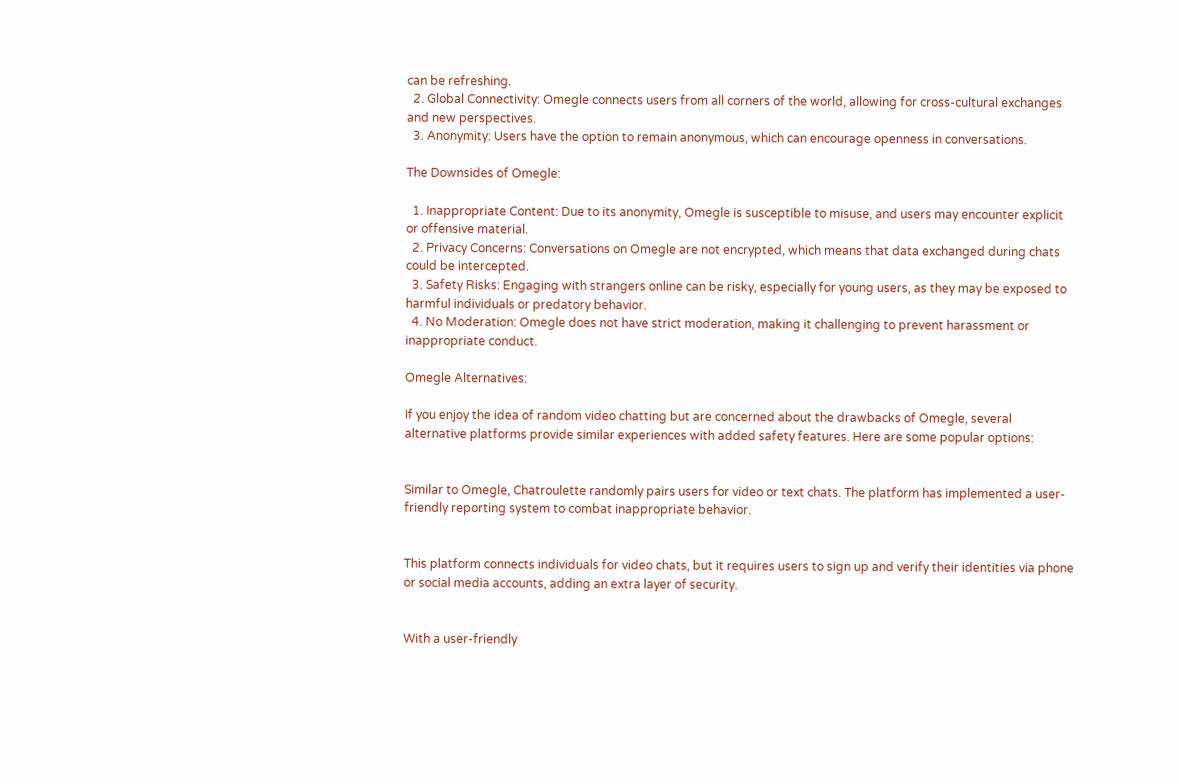can be refreshing.
  2. Global Connectivity: Omegle connects users from all corners of the world, allowing for cross-cultural exchanges and new perspectives.
  3. Anonymity: Users have the option to remain anonymous, which can encourage openness in conversations.

The Downsides of Omegle:

  1. Inappropriate Content: Due to its anonymity, Omegle is susceptible to misuse, and users may encounter explicit or offensive material.
  2. Privacy Concerns: Conversations on Omegle are not encrypted, which means that data exchanged during chats could be intercepted.
  3. Safety Risks: Engaging with strangers online can be risky, especially for young users, as they may be exposed to harmful individuals or predatory behavior.
  4. No Moderation: Omegle does not have strict moderation, making it challenging to prevent harassment or inappropriate conduct.

Omegle Alternatives:

If you enjoy the idea of random video chatting but are concerned about the drawbacks of Omegle, several alternative platforms provide similar experiences with added safety features. Here are some popular options:


Similar to Omegle, Chatroulette randomly pairs users for video or text chats. The platform has implemented a user-friendly reporting system to combat inappropriate behavior.


This platform connects individuals for video chats, but it requires users to sign up and verify their identities via phone or social media accounts, adding an extra layer of security.


With a user-friendly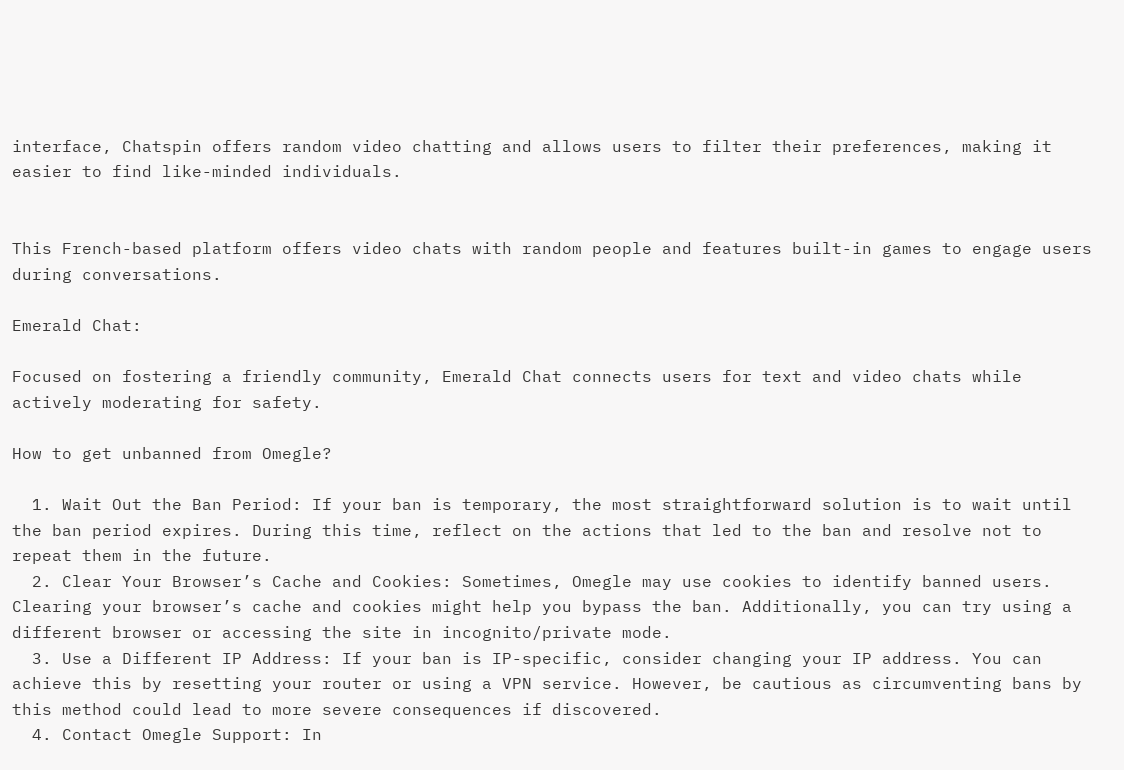interface, Chatspin offers random video chatting and allows users to filter their preferences, making it easier to find like-minded individuals.


This French-based platform offers video chats with random people and features built-in games to engage users during conversations.

Emerald Chat:

Focused on fostering a friendly community, Emerald Chat connects users for text and video chats while actively moderating for safety.

How to get unbanned from Omegle?

  1. Wait Out the Ban Period: If your ban is temporary, the most straightforward solution is to wait until the ban period expires. During this time, reflect on the actions that led to the ban and resolve not to repeat them in the future.
  2. Clear Your Browser’s Cache and Cookies: Sometimes, Omegle may use cookies to identify banned users. Clearing your browser’s cache and cookies might help you bypass the ban. Additionally, you can try using a different browser or accessing the site in incognito/private mode.
  3. Use a Different IP Address: If your ban is IP-specific, consider changing your IP address. You can achieve this by resetting your router or using a VPN service. However, be cautious as circumventing bans by this method could lead to more severe consequences if discovered.
  4. Contact Omegle Support: In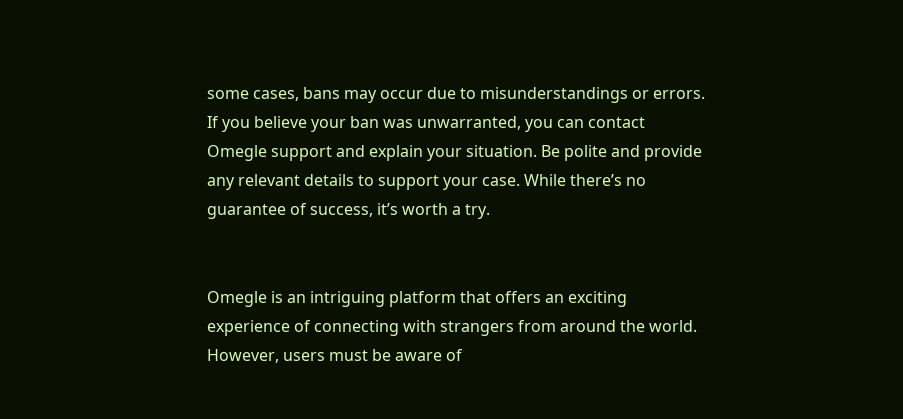some cases, bans may occur due to misunderstandings or errors. If you believe your ban was unwarranted, you can contact Omegle support and explain your situation. Be polite and provide any relevant details to support your case. While there’s no guarantee of success, it’s worth a try.


Omegle is an intriguing platform that offers an exciting experience of connecting with strangers from around the world. However, users must be aware of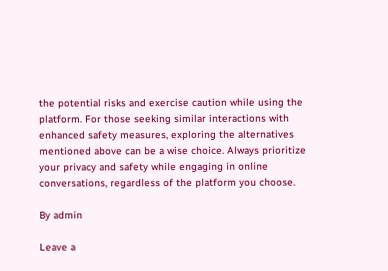the potential risks and exercise caution while using the platform. For those seeking similar interactions with enhanced safety measures, exploring the alternatives mentioned above can be a wise choice. Always prioritize your privacy and safety while engaging in online conversations, regardless of the platform you choose.

By admin

Leave a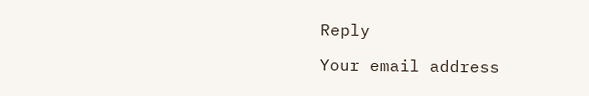Reply

Your email address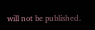will not be published.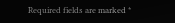Required fields are marked *